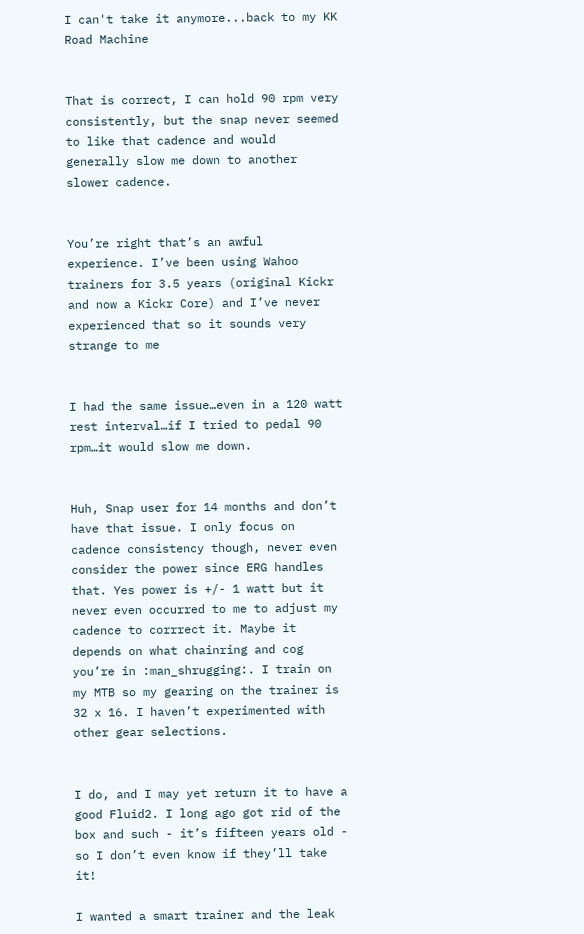I can't take it anymore...back to my KK Road Machine


That is correct, I can hold 90 rpm very consistently, but the snap never seemed to like that cadence and would generally slow me down to another slower cadence.


You’re right that’s an awful experience. I’ve been using Wahoo trainers for 3.5 years (original Kickr and now a Kickr Core) and I’ve never experienced that so it sounds very strange to me


I had the same issue…even in a 120 watt rest interval…if I tried to pedal 90 rpm…it would slow me down.


Huh, Snap user for 14 months and don’t have that issue. I only focus on cadence consistency though, never even consider the power since ERG handles that. Yes power is +/- 1 watt but it never even occurred to me to adjust my cadence to corrrect it. Maybe it depends on what chainring and cog you’re in :man_shrugging:. I train on my MTB so my gearing on the trainer is 32 x 16. I haven’t experimented with other gear selections.


I do, and I may yet return it to have a good Fluid2. I long ago got rid of the box and such - it’s fifteen years old - so I don’t even know if they’ll take it!

I wanted a smart trainer and the leak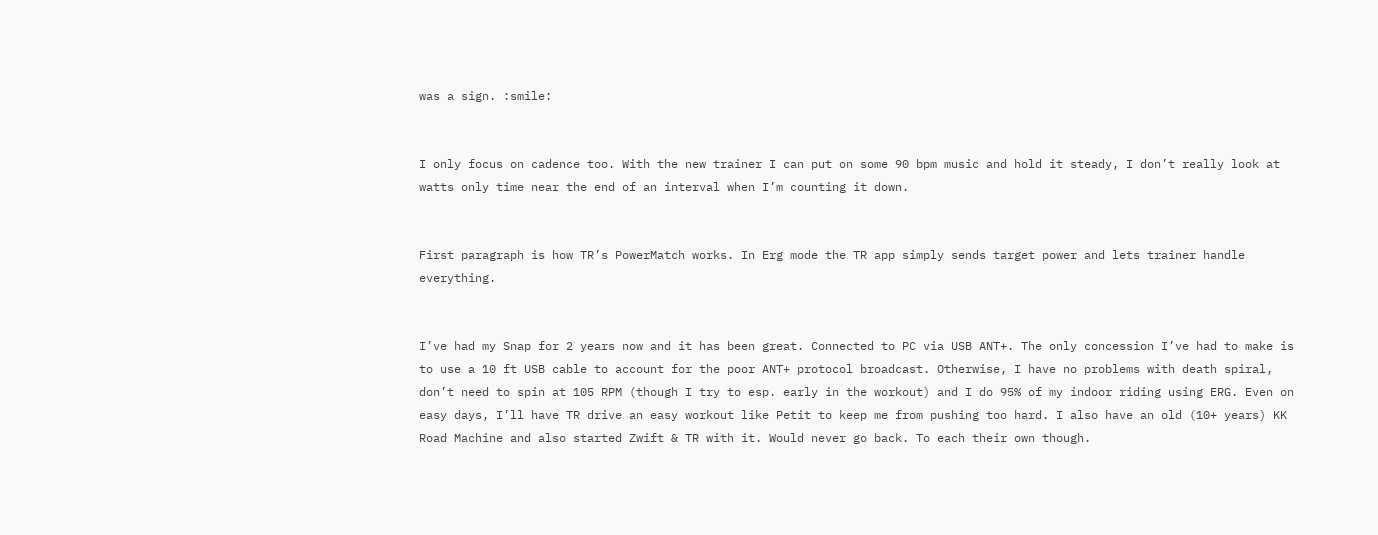was a sign. :smile:


I only focus on cadence too. With the new trainer I can put on some 90 bpm music and hold it steady, I don’t really look at watts only time near the end of an interval when I’m counting it down.


First paragraph is how TR’s PowerMatch works. In Erg mode the TR app simply sends target power and lets trainer handle everything.


I’ve had my Snap for 2 years now and it has been great. Connected to PC via USB ANT+. The only concession I’ve had to make is to use a 10 ft USB cable to account for the poor ANT+ protocol broadcast. Otherwise, I have no problems with death spiral, don’t need to spin at 105 RPM (though I try to esp. early in the workout) and I do 95% of my indoor riding using ERG. Even on easy days, I’ll have TR drive an easy workout like Petit to keep me from pushing too hard. I also have an old (10+ years) KK Road Machine and also started Zwift & TR with it. Would never go back. To each their own though.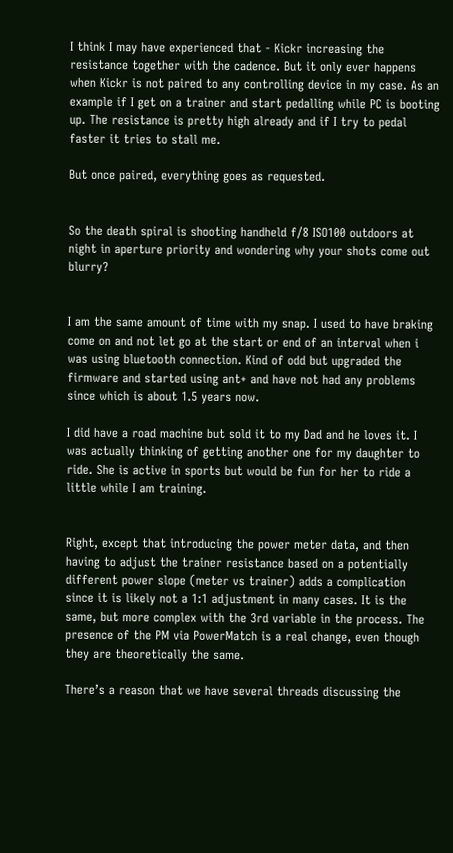I think I may have experienced that - Kickr increasing the resistance together with the cadence. But it only ever happens when Kickr is not paired to any controlling device in my case. As an example if I get on a trainer and start pedalling while PC is booting up. The resistance is pretty high already and if I try to pedal faster it tries to stall me.

But once paired, everything goes as requested.


So the death spiral is shooting handheld f/8 ISO100 outdoors at night in aperture priority and wondering why your shots come out blurry?


I am the same amount of time with my snap. I used to have braking come on and not let go at the start or end of an interval when i was using bluetooth connection. Kind of odd but upgraded the firmware and started using ant+ and have not had any problems since which is about 1.5 years now.

I did have a road machine but sold it to my Dad and he loves it. I was actually thinking of getting another one for my daughter to ride. She is active in sports but would be fun for her to ride a little while I am training.


Right, except that introducing the power meter data, and then having to adjust the trainer resistance based on a potentially different power slope (meter vs trainer) adds a complication since it is likely not a 1:1 adjustment in many cases. It is the same, but more complex with the 3rd variable in the process. The presence of the PM via PowerMatch is a real change, even though they are theoretically the same.

There’s a reason that we have several threads discussing the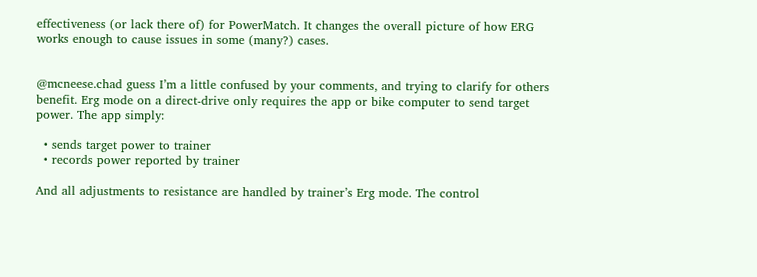effectiveness (or lack there of) for PowerMatch. It changes the overall picture of how ERG works enough to cause issues in some (many?) cases.


@mcneese.chad guess I’m a little confused by your comments, and trying to clarify for others benefit. Erg mode on a direct-drive only requires the app or bike computer to send target power. The app simply:

  • sends target power to trainer
  • records power reported by trainer

And all adjustments to resistance are handled by trainer’s Erg mode. The control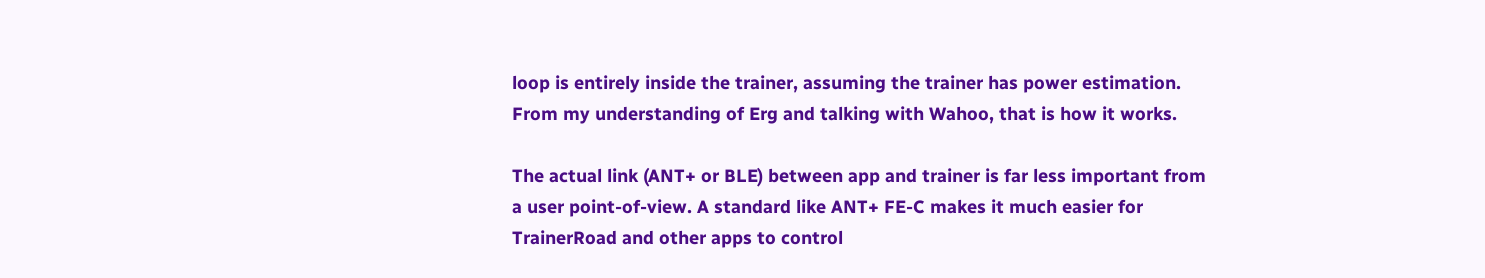loop is entirely inside the trainer, assuming the trainer has power estimation. From my understanding of Erg and talking with Wahoo, that is how it works.

The actual link (ANT+ or BLE) between app and trainer is far less important from a user point-of-view. A standard like ANT+ FE-C makes it much easier for TrainerRoad and other apps to control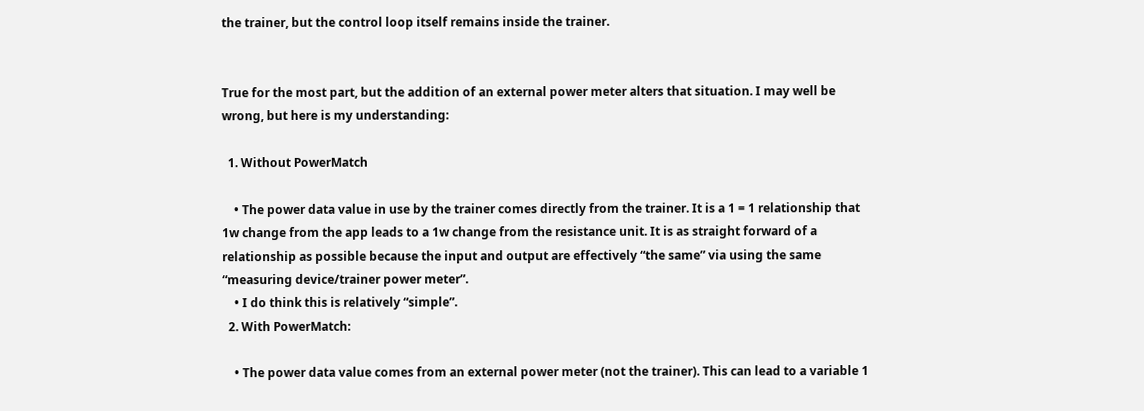the trainer, but the control loop itself remains inside the trainer.


True for the most part, but the addition of an external power meter alters that situation. I may well be wrong, but here is my understanding:

  1. Without PowerMatch

    • The power data value in use by the trainer comes directly from the trainer. It is a 1 = 1 relationship that 1w change from the app leads to a 1w change from the resistance unit. It is as straight forward of a relationship as possible because the input and output are effectively “the same” via using the same “measuring device/trainer power meter”.
    • I do think this is relatively “simple”.
  2. With PowerMatch:

    • The power data value comes from an external power meter (not the trainer). This can lead to a variable 1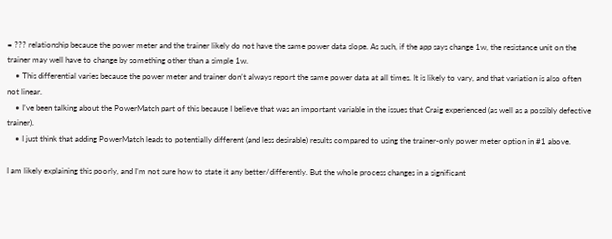= ??? relationship because the power meter and the trainer likely do not have the same power data slope. As such, if the app says change 1w, the resistance unit on the trainer may well have to change by something other than a simple 1w.
    • This differential varies because the power meter and trainer don’t always report the same power data at all times. It is likely to vary, and that variation is also often not linear.
    • I’ve been talking about the PowerMatch part of this because I believe that was an important variable in the issues that Craig experienced (as well as a possibly defective trainer).
    • I just think that adding PowerMatch leads to potentially different (and less desirable) results compared to using the trainer-only power meter option in #1 above.

I am likely explaining this poorly, and I’m not sure how to state it any better/differently. But the whole process changes in a significant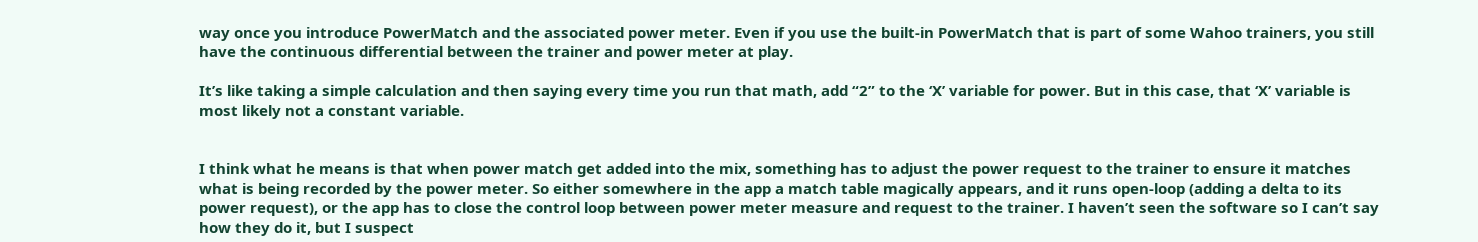way once you introduce PowerMatch and the associated power meter. Even if you use the built-in PowerMatch that is part of some Wahoo trainers, you still have the continuous differential between the trainer and power meter at play.

It’s like taking a simple calculation and then saying every time you run that math, add “2” to the ‘X’ variable for power. But in this case, that ‘X’ variable is most likely not a constant variable.


I think what he means is that when power match get added into the mix, something has to adjust the power request to the trainer to ensure it matches what is being recorded by the power meter. So either somewhere in the app a match table magically appears, and it runs open-loop (adding a delta to its power request), or the app has to close the control loop between power meter measure and request to the trainer. I haven’t seen the software so I can’t say how they do it, but I suspect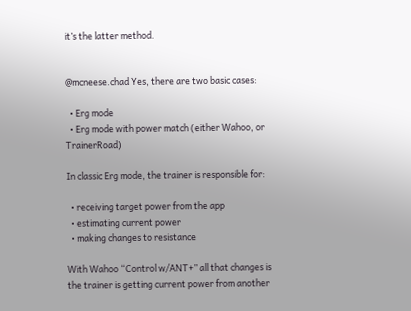it’s the latter method.


@mcneese.chad Yes, there are two basic cases:

  • Erg mode
  • Erg mode with power match (either Wahoo, or TrainerRoad)

In classic Erg mode, the trainer is responsible for:

  • receiving target power from the app
  • estimating current power
  • making changes to resistance

With Wahoo “Control w/ANT+” all that changes is the trainer is getting current power from another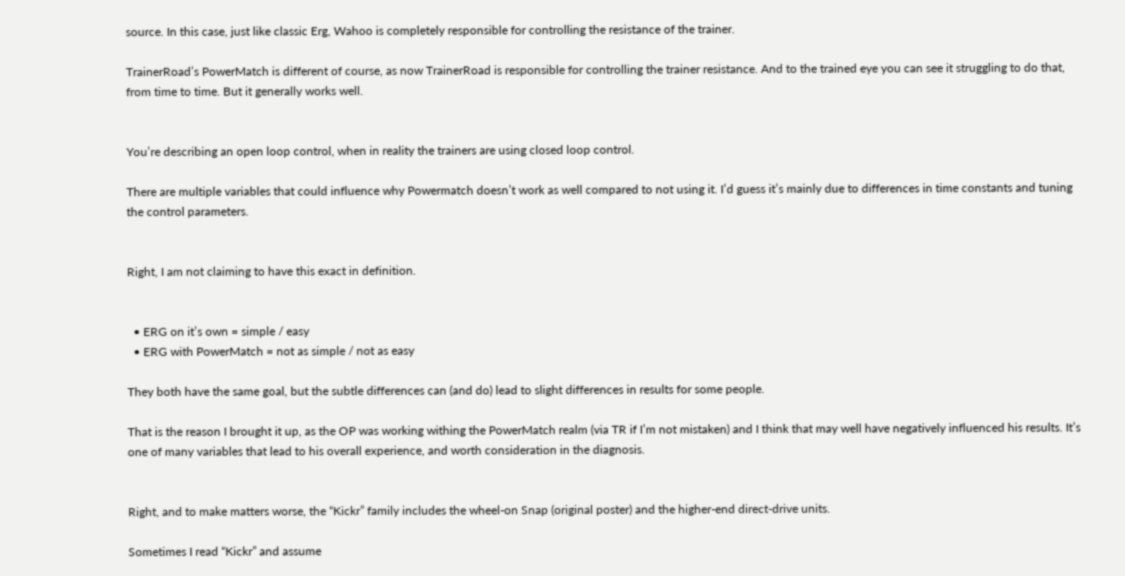source. In this case, just like classic Erg, Wahoo is completely responsible for controlling the resistance of the trainer.

TrainerRoad’s PowerMatch is different of course, as now TrainerRoad is responsible for controlling the trainer resistance. And to the trained eye you can see it struggling to do that, from time to time. But it generally works well.


You’re describing an open loop control, when in reality the trainers are using closed loop control.

There are multiple variables that could influence why Powermatch doesn’t work as well compared to not using it. I’d guess it’s mainly due to differences in time constants and tuning the control parameters.


Right, I am not claiming to have this exact in definition.


  • ERG on it’s own = simple / easy
  • ERG with PowerMatch = not as simple / not as easy

They both have the same goal, but the subtle differences can (and do) lead to slight differences in results for some people.

That is the reason I brought it up, as the OP was working withing the PowerMatch realm (via TR if I’m not mistaken) and I think that may well have negatively influenced his results. It’s one of many variables that lead to his overall experience, and worth consideration in the diagnosis.


Right, and to make matters worse, the “Kickr” family includes the wheel-on Snap (original poster) and the higher-end direct-drive units.

Sometimes I read “Kickr” and assume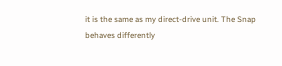it is the same as my direct-drive unit. The Snap behaves differently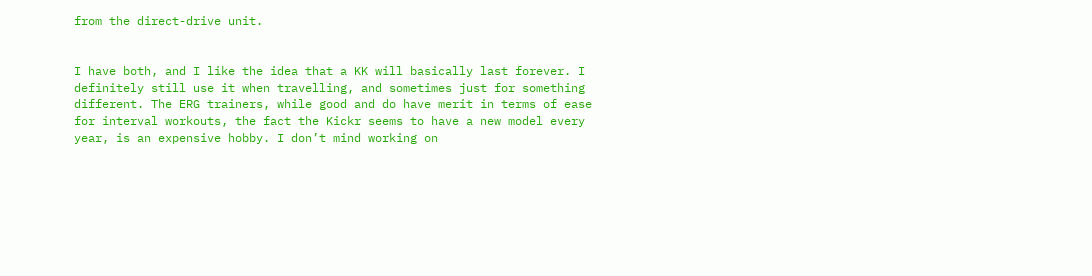from the direct-drive unit.


I have both, and I like the idea that a KK will basically last forever. I definitely still use it when travelling, and sometimes just for something different. The ERG trainers, while good and do have merit in terms of ease for interval workouts, the fact the Kickr seems to have a new model every year, is an expensive hobby. I don’t mind working on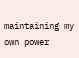maintaining my own power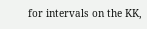for intervals on the KK,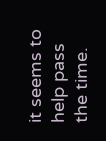it seems to help pass the time.